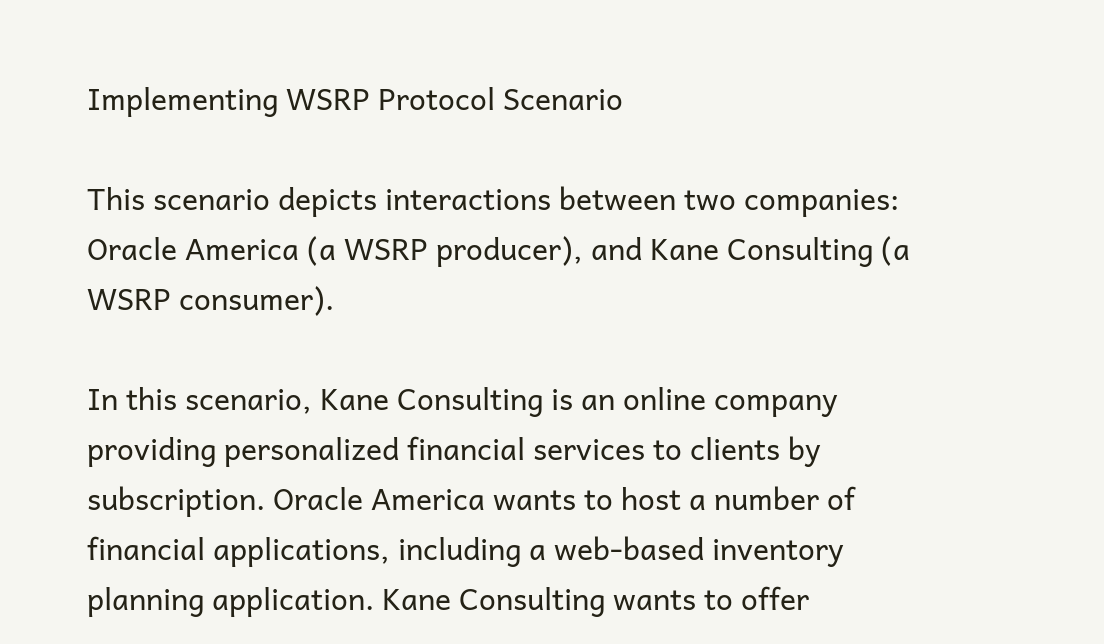Implementing WSRP Protocol Scenario

This scenario depicts interactions between two companies: Oracle America (a WSRP producer), and Kane Consulting (a WSRP consumer).

In this scenario, Kane Consulting is an online company providing personalized financial services to clients by subscription. Oracle America wants to host a number of financial applications, including a web-based inventory planning application. Kane Consulting wants to offer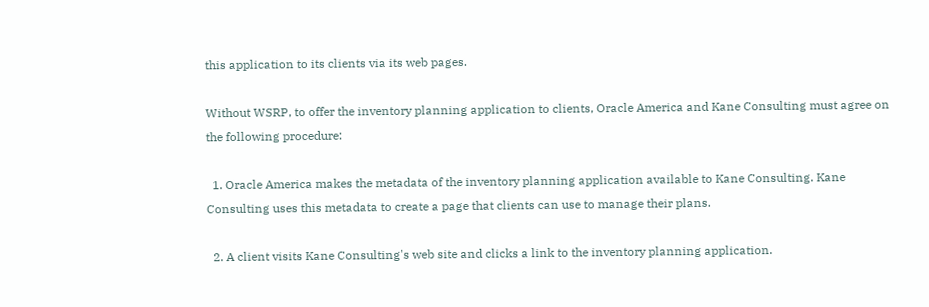this application to its clients via its web pages.

Without WSRP, to offer the inventory planning application to clients, Oracle America and Kane Consulting must agree on the following procedure:

  1. Oracle America makes the metadata of the inventory planning application available to Kane Consulting. Kane Consulting uses this metadata to create a page that clients can use to manage their plans.

  2. A client visits Kane Consulting's web site and clicks a link to the inventory planning application.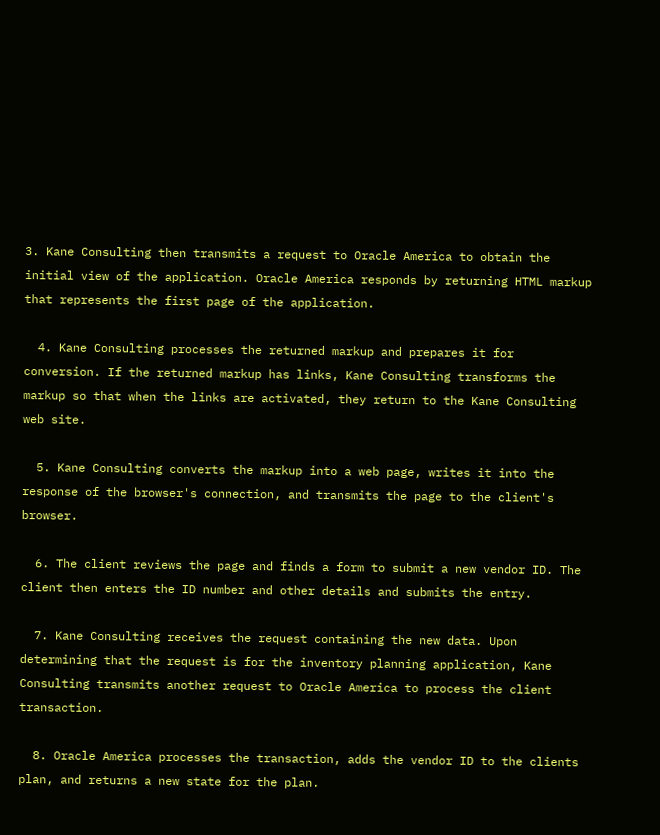3. Kane Consulting then transmits a request to Oracle America to obtain the initial view of the application. Oracle America responds by returning HTML markup that represents the first page of the application.

  4. Kane Consulting processes the returned markup and prepares it for conversion. If the returned markup has links, Kane Consulting transforms the markup so that when the links are activated, they return to the Kane Consulting web site.

  5. Kane Consulting converts the markup into a web page, writes it into the response of the browser's connection, and transmits the page to the client's browser.

  6. The client reviews the page and finds a form to submit a new vendor ID. The client then enters the ID number and other details and submits the entry.

  7. Kane Consulting receives the request containing the new data. Upon determining that the request is for the inventory planning application, Kane Consulting transmits another request to Oracle America to process the client transaction.

  8. Oracle America processes the transaction, adds the vendor ID to the clients plan, and returns a new state for the plan.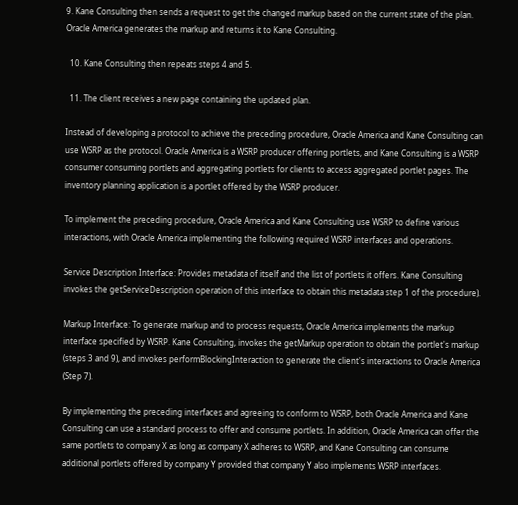9. Kane Consulting then sends a request to get the changed markup based on the current state of the plan. Oracle America generates the markup and returns it to Kane Consulting.

  10. Kane Consulting then repeats steps 4 and 5.

  11. The client receives a new page containing the updated plan.

Instead of developing a protocol to achieve the preceding procedure, Oracle America and Kane Consulting can use WSRP as the protocol. Oracle America is a WSRP producer offering portlets, and Kane Consulting is a WSRP consumer consuming portlets and aggregating portlets for clients to access aggregated portlet pages. The inventory planning application is a portlet offered by the WSRP producer.

To implement the preceding procedure, Oracle America and Kane Consulting use WSRP to define various interactions, with Oracle America implementing the following required WSRP interfaces and operations.

Service Description Interface: Provides metadata of itself and the list of portlets it offers. Kane Consulting invokes the getServiceDescription operation of this interface to obtain this metadata step 1 of the procedure).

Markup Interface: To generate markup and to process requests, Oracle America implements the markup interface specified by WSRP. Kane Consulting, invokes the getMarkup operation to obtain the portlet's markup (steps 3 and 9), and invokes performBlockingInteraction to generate the client's interactions to Oracle America (Step 7).

By implementing the preceding interfaces and agreeing to conform to WSRP, both Oracle America and Kane Consulting can use a standard process to offer and consume portlets. In addition, Oracle America can offer the same portlets to company X as long as company X adheres to WSRP, and Kane Consulting can consume additional portlets offered by company Y provided that company Y also implements WSRP interfaces.